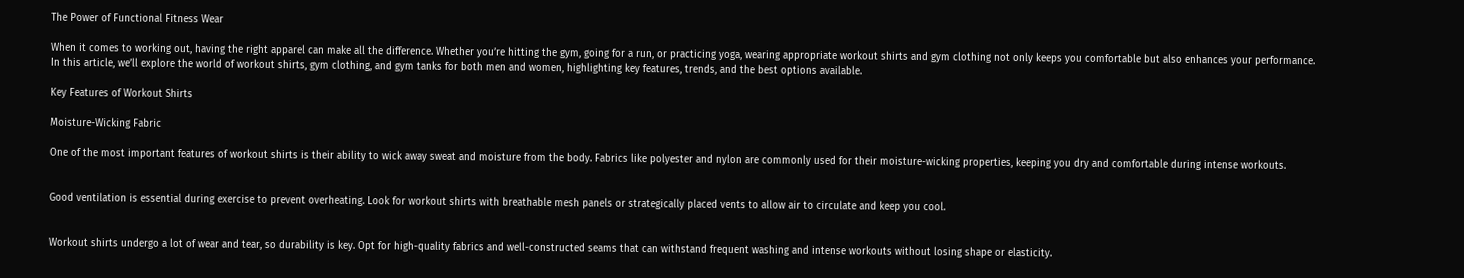The Power of Functional Fitness Wear

When it comes to working out, having the right apparel can make all the difference. Whether you’re hitting the gym, going for a run, or practicing yoga, wearing appropriate workout shirts and gym clothing not only keeps you comfortable but also enhances your performance. In this article, we’ll explore the world of workout shirts, gym clothing, and gym tanks for both men and women, highlighting key features, trends, and the best options available.

Key Features of Workout Shirts

Moisture-Wicking Fabric

One of the most important features of workout shirts is their ability to wick away sweat and moisture from the body. Fabrics like polyester and nylon are commonly used for their moisture-wicking properties, keeping you dry and comfortable during intense workouts.


Good ventilation is essential during exercise to prevent overheating. Look for workout shirts with breathable mesh panels or strategically placed vents to allow air to circulate and keep you cool.


Workout shirts undergo a lot of wear and tear, so durability is key. Opt for high-quality fabrics and well-constructed seams that can withstand frequent washing and intense workouts without losing shape or elasticity.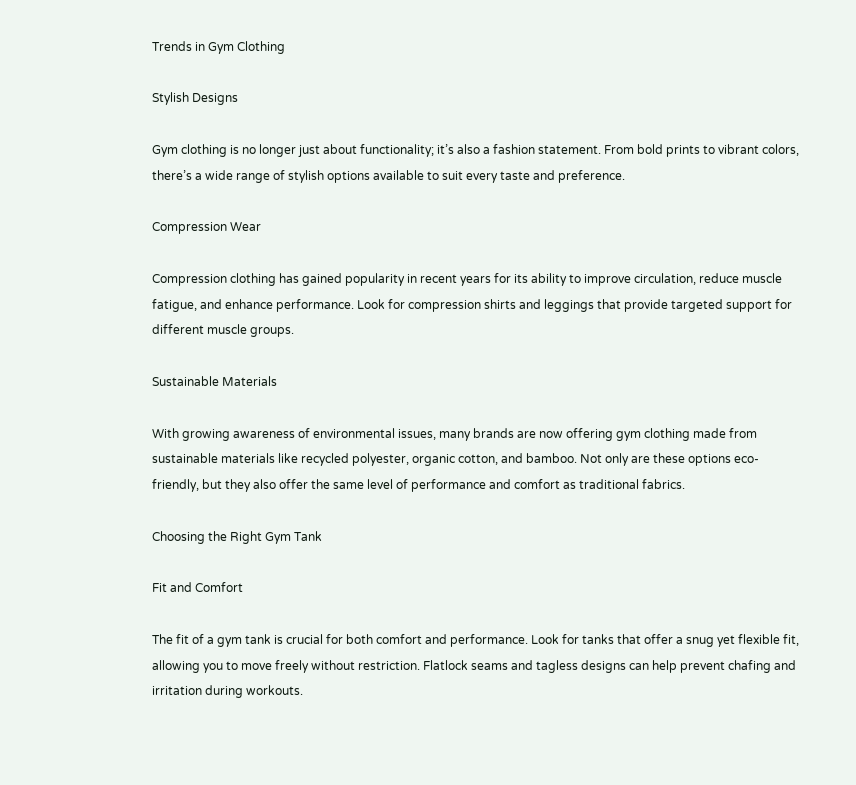Trends in Gym Clothing

Stylish Designs

Gym clothing is no longer just about functionality; it’s also a fashion statement. From bold prints to vibrant colors, there’s a wide range of stylish options available to suit every taste and preference.

Compression Wear

Compression clothing has gained popularity in recent years for its ability to improve circulation, reduce muscle fatigue, and enhance performance. Look for compression shirts and leggings that provide targeted support for different muscle groups.

Sustainable Materials

With growing awareness of environmental issues, many brands are now offering gym clothing made from sustainable materials like recycled polyester, organic cotton, and bamboo. Not only are these options eco-friendly, but they also offer the same level of performance and comfort as traditional fabrics.

Choosing the Right Gym Tank

Fit and Comfort

The fit of a gym tank is crucial for both comfort and performance. Look for tanks that offer a snug yet flexible fit, allowing you to move freely without restriction. Flatlock seams and tagless designs can help prevent chafing and irritation during workouts.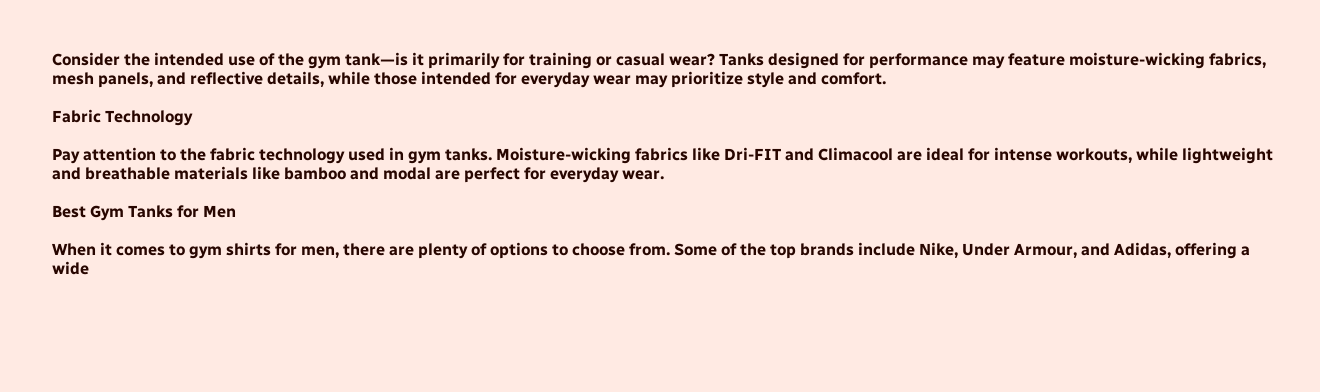Consider the intended use of the gym tank—is it primarily for training or casual wear? Tanks designed for performance may feature moisture-wicking fabrics, mesh panels, and reflective details, while those intended for everyday wear may prioritize style and comfort.

Fabric Technology

Pay attention to the fabric technology used in gym tanks. Moisture-wicking fabrics like Dri-FIT and Climacool are ideal for intense workouts, while lightweight and breathable materials like bamboo and modal are perfect for everyday wear.

Best Gym Tanks for Men

When it comes to gym shirts for men, there are plenty of options to choose from. Some of the top brands include Nike, Under Armour, and Adidas, offering a wide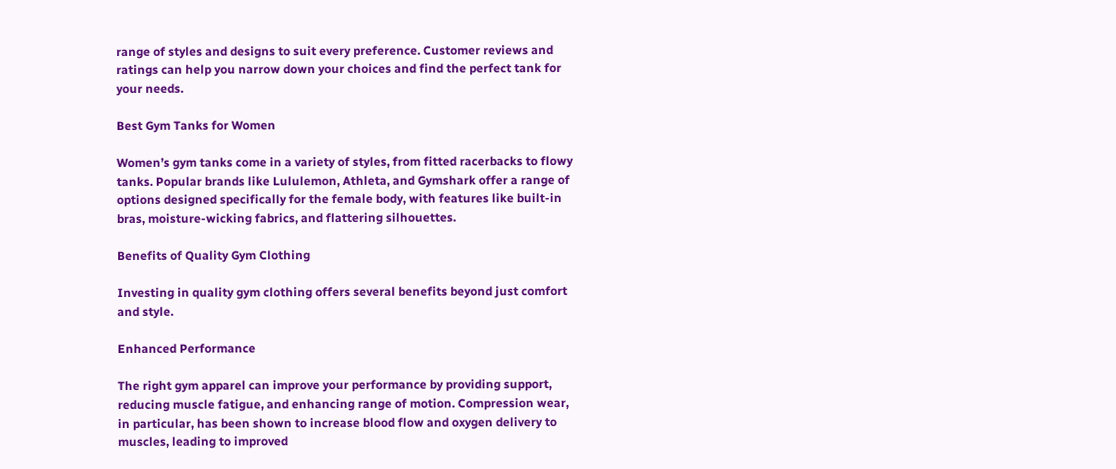range of styles and designs to suit every preference. Customer reviews and ratings can help you narrow down your choices and find the perfect tank for your needs.

Best Gym Tanks for Women

Women’s gym tanks come in a variety of styles, from fitted racerbacks to flowy tanks. Popular brands like Lululemon, Athleta, and Gymshark offer a range of options designed specifically for the female body, with features like built-in bras, moisture-wicking fabrics, and flattering silhouettes.

Benefits of Quality Gym Clothing

Investing in quality gym clothing offers several benefits beyond just comfort and style.

Enhanced Performance

The right gym apparel can improve your performance by providing support, reducing muscle fatigue, and enhancing range of motion. Compression wear, in particular, has been shown to increase blood flow and oxygen delivery to muscles, leading to improved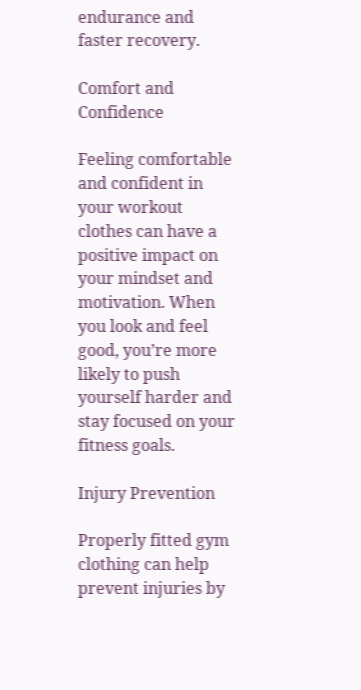endurance and faster recovery.

Comfort and Confidence

Feeling comfortable and confident in your workout clothes can have a positive impact on your mindset and motivation. When you look and feel good, you’re more likely to push yourself harder and stay focused on your fitness goals.

Injury Prevention

Properly fitted gym clothing can help prevent injuries by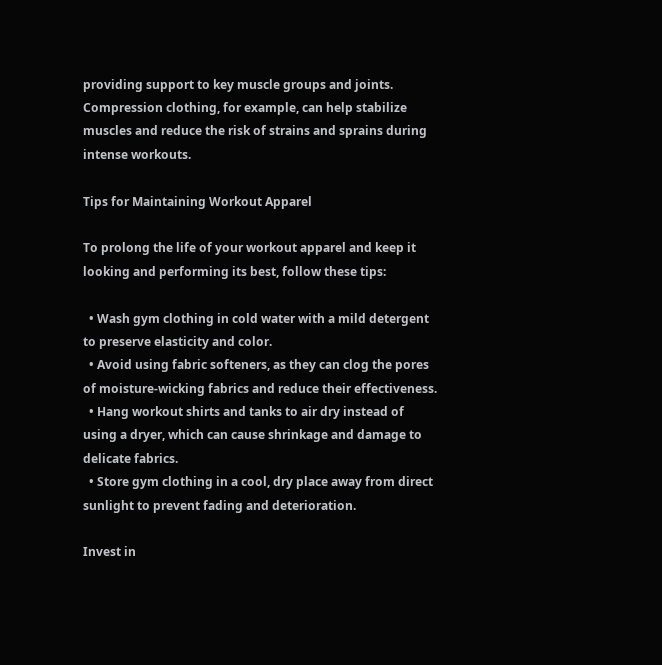providing support to key muscle groups and joints. Compression clothing, for example, can help stabilize muscles and reduce the risk of strains and sprains during intense workouts.

Tips for Maintaining Workout Apparel

To prolong the life of your workout apparel and keep it looking and performing its best, follow these tips:

  • Wash gym clothing in cold water with a mild detergent to preserve elasticity and color.
  • Avoid using fabric softeners, as they can clog the pores of moisture-wicking fabrics and reduce their effectiveness.
  • Hang workout shirts and tanks to air dry instead of using a dryer, which can cause shrinkage and damage to delicate fabrics.
  • Store gym clothing in a cool, dry place away from direct sunlight to prevent fading and deterioration.

Invest in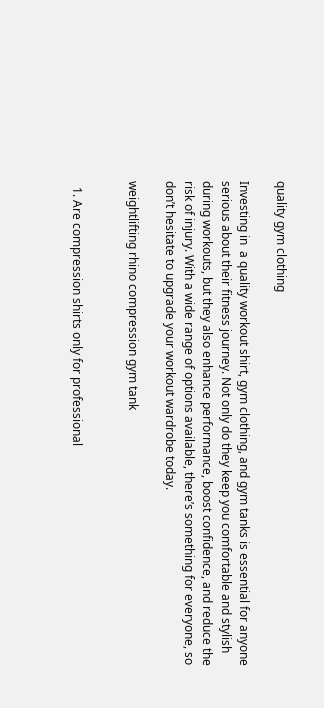quality gym clothing

Investing in  a quality workout shirt, gym clothing, and gym tanks is essential for anyone serious about their fitness journey. Not only do they keep you comfortable and stylish during workouts, but they also enhance performance, boost confidence, and reduce the risk of injury. With a wide range of options available, there’s something for everyone, so don’t hesitate to upgrade your workout wardrobe today.

weightlifting rhino compression gym tank


  1. Are compression shirts only for professional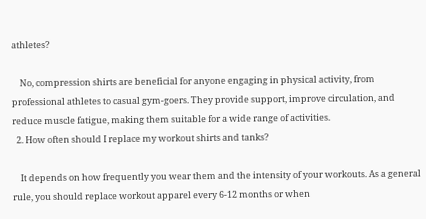athletes?

    No, compression shirts are beneficial for anyone engaging in physical activity, from professional athletes to casual gym-goers. They provide support, improve circulation, and reduce muscle fatigue, making them suitable for a wide range of activities.
  2. How often should I replace my workout shirts and tanks?

    It depends on how frequently you wear them and the intensity of your workouts. As a general rule, you should replace workout apparel every 6-12 months or when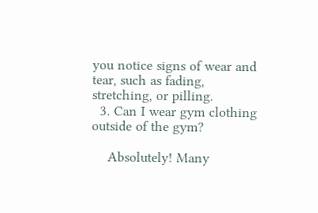you notice signs of wear and tear, such as fading, stretching, or pilling.
  3. Can I wear gym clothing outside of the gym?

    Absolutely! Many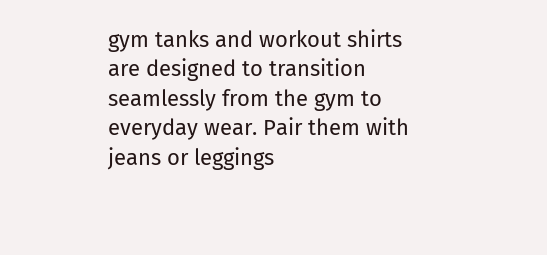gym tanks and workout shirts are designed to transition seamlessly from the gym to everyday wear. Pair them with jeans or leggings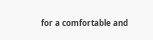for a comfortable and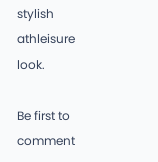stylish athleisure look.

Be first to comment